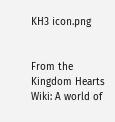KH3 icon.png


From the Kingdom Hearts Wiki: A world of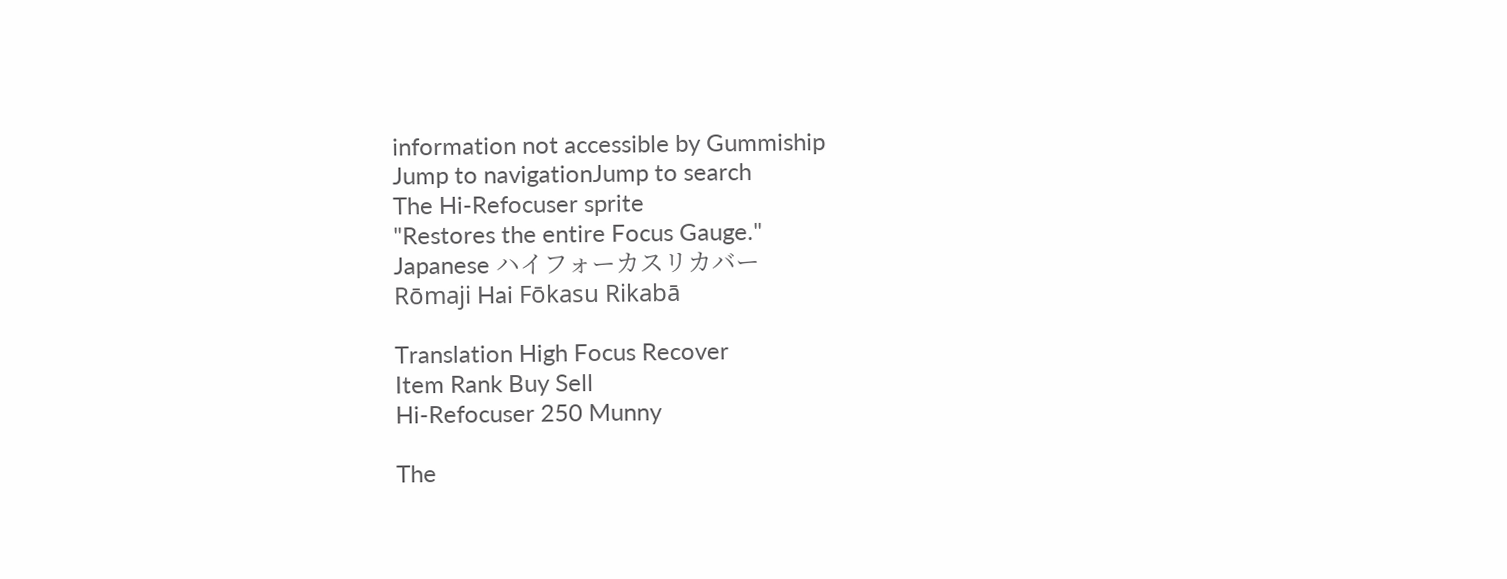information not accessible by Gummiship
Jump to navigationJump to search
The Hi-Refocuser sprite
"Restores the entire Focus Gauge."
Japanese ハイフォーカスリカバー
Rōmaji Hai Fōkasu Rikabā

Translation High Focus Recover
Item Rank Buy Sell
Hi-Refocuser 250 Munny

The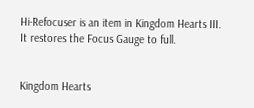Hi-Refocuser is an item in Kingdom Hearts III. It restores the Focus Gauge to full.


Kingdom Hearts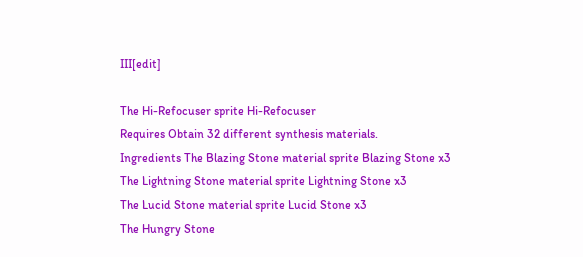III[edit]

The Hi-Refocuser sprite Hi-Refocuser
Requires Obtain 32 different synthesis materials.
Ingredients The Blazing Stone material sprite Blazing Stone x3
The Lightning Stone material sprite Lightning Stone x3
The Lucid Stone material sprite Lucid Stone x3
The Hungry Stone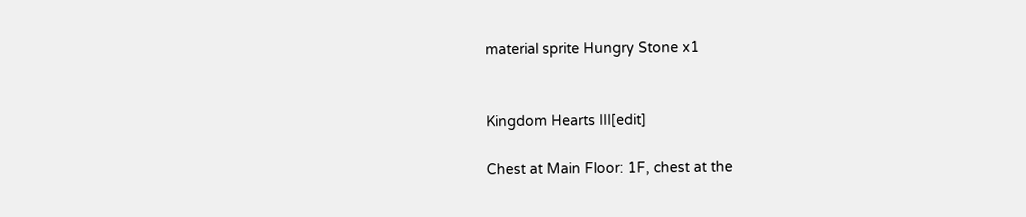material sprite Hungry Stone x1


Kingdom Hearts III[edit]

Chest at Main Floor: 1F, chest at the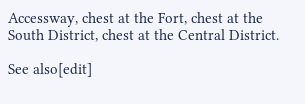Accessway, chest at the Fort, chest at the South District, chest at the Central District.

See also[edit]